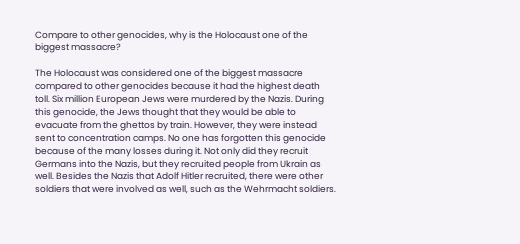Compare to other genocides, why is the Holocaust one of the biggest massacre?

The Holocaust was considered one of the biggest massacre compared to other genocides because it had the highest death toll. Six million European Jews were murdered by the Nazis. During this genocide, the Jews thought that they would be able to evacuate from the ghettos by train. However, they were instead sent to concentration camps. No one has forgotten this genocide because of the many losses during it. Not only did they recruit Germans into the Nazis, but they recruited people from Ukrain as well. Besides the Nazis that Adolf Hitler recruited, there were other soldiers that were involved as well, such as the Wehrmacht soldiers.